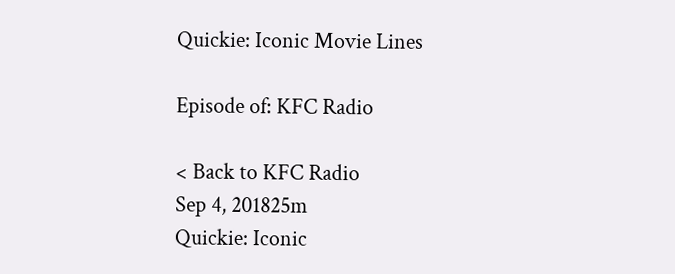Quickie: Iconic Movie Lines

Episode of: KFC Radio

< Back to KFC Radio
Sep 4, 201825m
Quickie: Iconic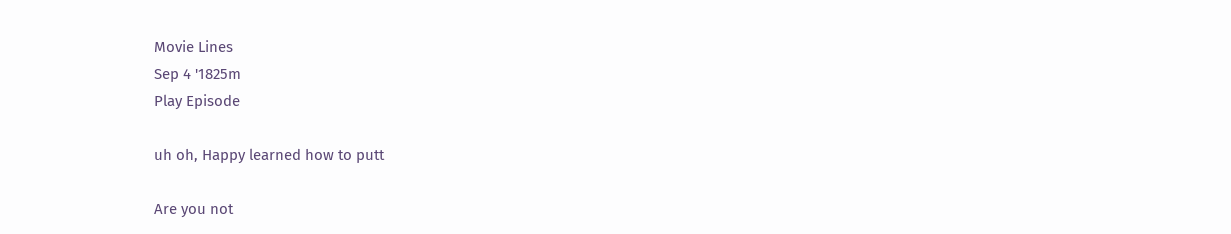Movie Lines
Sep 4 '1825m
Play Episode

uh oh, Happy learned how to putt

Are you not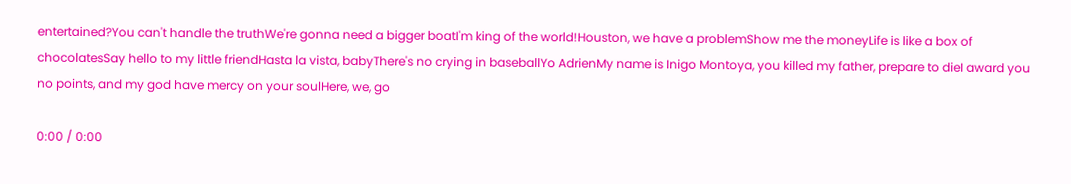entertained?You can't handle the truthWe're gonna need a bigger boatI'm king of the world!Houston, we have a problemShow me the moneyLife is like a box of chocolatesSay hello to my little friendHasta la vista, babyThere's no crying in baseballYo AdrienMy name is Inigo Montoya, you killed my father, prepare to dieI award you no points, and my god have mercy on your soulHere, we, go

0:00 / 0:00